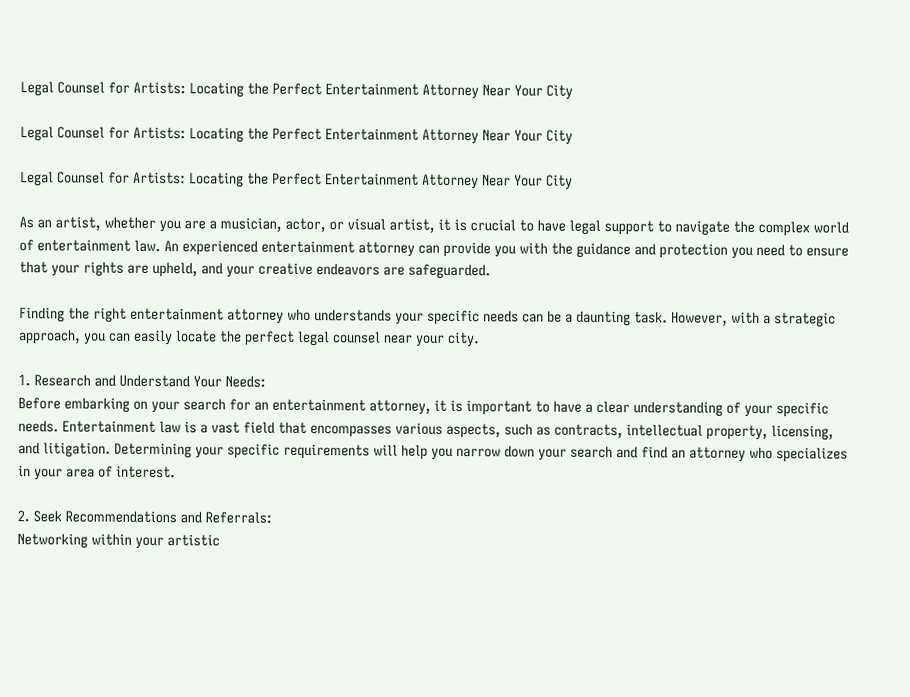Legal Counsel for Artists: Locating the Perfect Entertainment Attorney Near Your City

Legal Counsel for Artists: Locating the Perfect Entertainment Attorney Near Your City

Legal Counsel for Artists: Locating the Perfect Entertainment Attorney Near Your City

As an artist, whether you are a musician, actor, or visual artist, it is crucial to have legal support to navigate the complex world of entertainment law. An experienced entertainment attorney can provide you with the guidance and protection you need to ensure that your rights are upheld, and your creative endeavors are safeguarded.

Finding the right entertainment attorney who understands your specific needs can be a daunting task. However, with a strategic approach, you can easily locate the perfect legal counsel near your city.

1. Research and Understand Your Needs:
Before embarking on your search for an entertainment attorney, it is important to have a clear understanding of your specific needs. Entertainment law is a vast field that encompasses various aspects, such as contracts, intellectual property, licensing, and litigation. Determining your specific requirements will help you narrow down your search and find an attorney who specializes in your area of interest.

2. Seek Recommendations and Referrals:
Networking within your artistic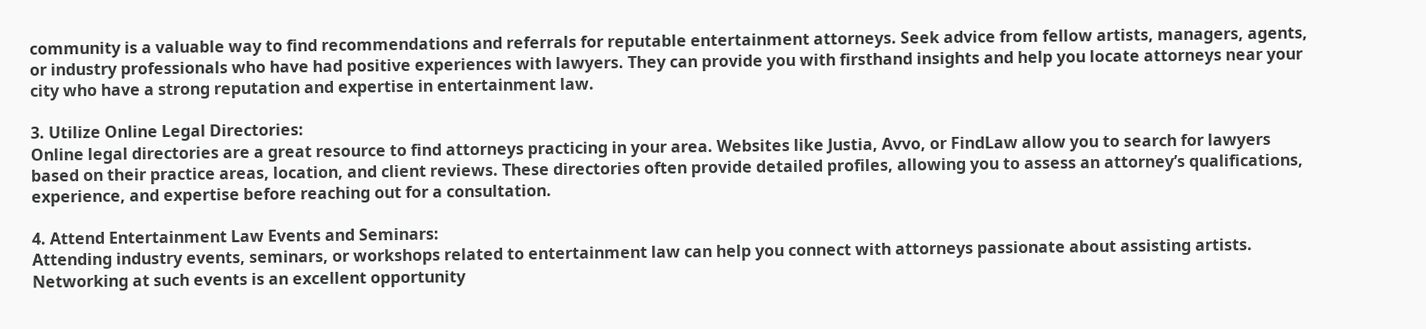community is a valuable way to find recommendations and referrals for reputable entertainment attorneys. Seek advice from fellow artists, managers, agents, or industry professionals who have had positive experiences with lawyers. They can provide you with firsthand insights and help you locate attorneys near your city who have a strong reputation and expertise in entertainment law.

3. Utilize Online Legal Directories:
Online legal directories are a great resource to find attorneys practicing in your area. Websites like Justia, Avvo, or FindLaw allow you to search for lawyers based on their practice areas, location, and client reviews. These directories often provide detailed profiles, allowing you to assess an attorney’s qualifications, experience, and expertise before reaching out for a consultation.

4. Attend Entertainment Law Events and Seminars:
Attending industry events, seminars, or workshops related to entertainment law can help you connect with attorneys passionate about assisting artists. Networking at such events is an excellent opportunity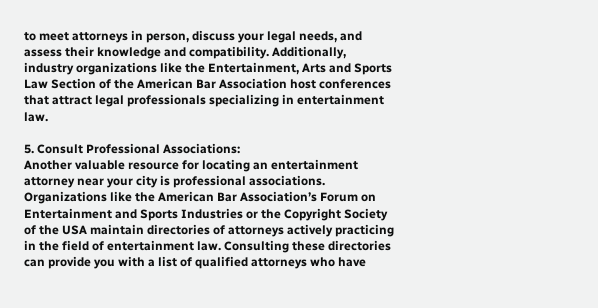to meet attorneys in person, discuss your legal needs, and assess their knowledge and compatibility. Additionally, industry organizations like the Entertainment, Arts and Sports Law Section of the American Bar Association host conferences that attract legal professionals specializing in entertainment law.

5. Consult Professional Associations:
Another valuable resource for locating an entertainment attorney near your city is professional associations. Organizations like the American Bar Association’s Forum on Entertainment and Sports Industries or the Copyright Society of the USA maintain directories of attorneys actively practicing in the field of entertainment law. Consulting these directories can provide you with a list of qualified attorneys who have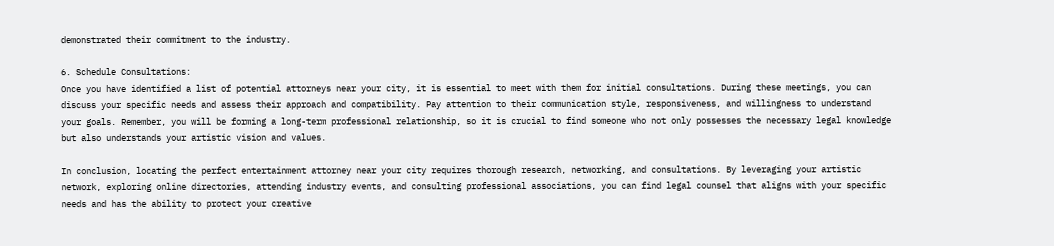demonstrated their commitment to the industry.

6. Schedule Consultations:
Once you have identified a list of potential attorneys near your city, it is essential to meet with them for initial consultations. During these meetings, you can discuss your specific needs and assess their approach and compatibility. Pay attention to their communication style, responsiveness, and willingness to understand your goals. Remember, you will be forming a long-term professional relationship, so it is crucial to find someone who not only possesses the necessary legal knowledge but also understands your artistic vision and values.

In conclusion, locating the perfect entertainment attorney near your city requires thorough research, networking, and consultations. By leveraging your artistic network, exploring online directories, attending industry events, and consulting professional associations, you can find legal counsel that aligns with your specific needs and has the ability to protect your creative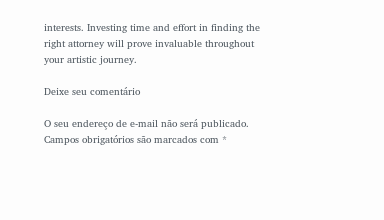interests. Investing time and effort in finding the right attorney will prove invaluable throughout your artistic journey.

Deixe seu comentário

O seu endereço de e-mail não será publicado. Campos obrigatórios são marcados com *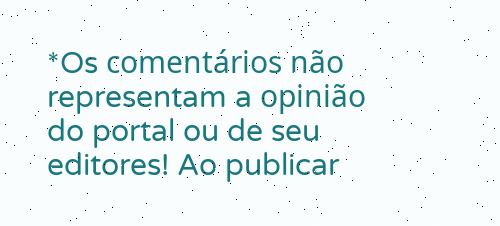*Os comentários não representam a opinião do portal ou de seu editores! Ao publicar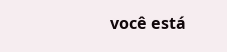você está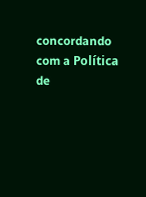concordando com a Política de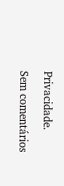Privacidade.

Sem comentários